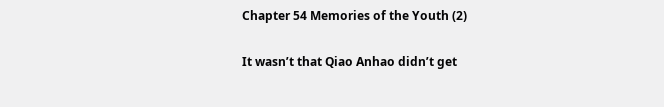Chapter 54 Memories of the Youth (2)

It wasn’t that Qiao Anhao didn’t get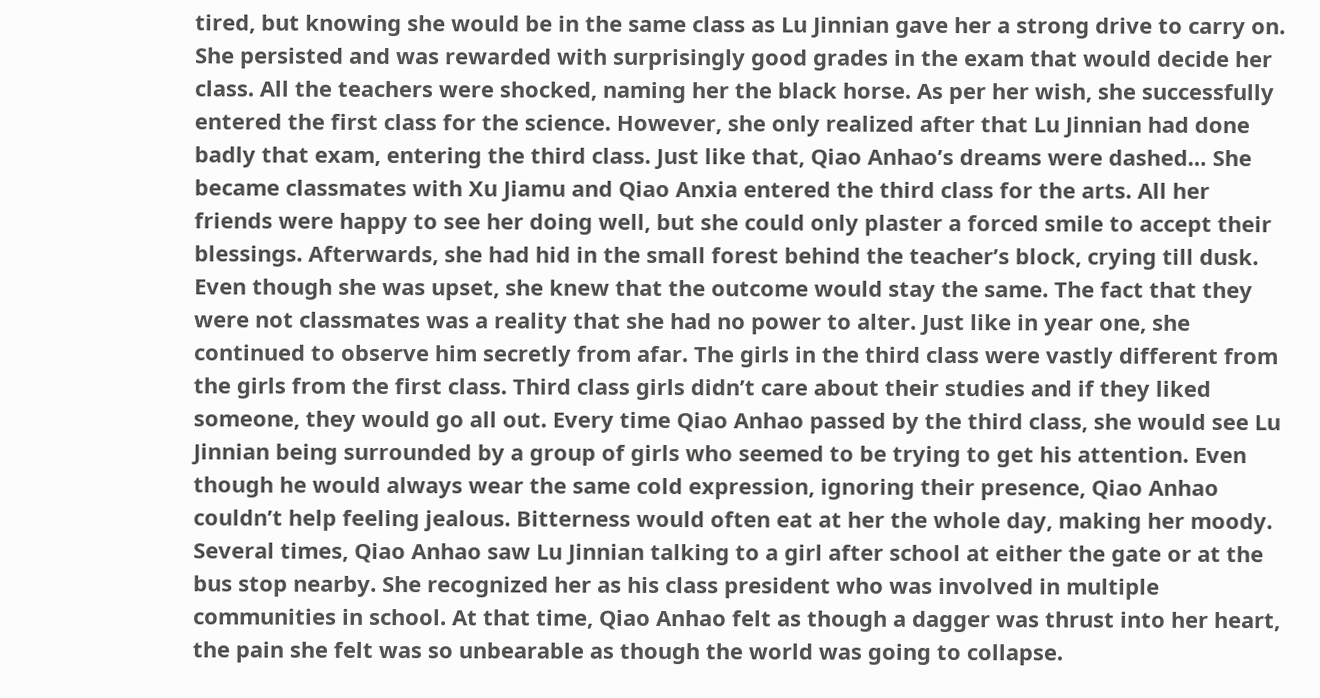tired, but knowing she would be in the same class as Lu Jinnian gave her a strong drive to carry on. She persisted and was rewarded with surprisingly good grades in the exam that would decide her class. All the teachers were shocked, naming her the black horse. As per her wish, she successfully entered the first class for the science. However, she only realized after that Lu Jinnian had done badly that exam, entering the third class. Just like that, Qiao Anhao’s dreams were dashed… She became classmates with Xu Jiamu and Qiao Anxia entered the third class for the arts. All her friends were happy to see her doing well, but she could only plaster a forced smile to accept their blessings. Afterwards, she had hid in the small forest behind the teacher’s block, crying till dusk. Even though she was upset, she knew that the outcome would stay the same. The fact that they were not classmates was a reality that she had no power to alter. Just like in year one, she continued to observe him secretly from afar. The girls in the third class were vastly different from the girls from the first class. Third class girls didn’t care about their studies and if they liked someone, they would go all out. Every time Qiao Anhao passed by the third class, she would see Lu Jinnian being surrounded by a group of girls who seemed to be trying to get his attention. Even though he would always wear the same cold expression, ignoring their presence, Qiao Anhao couldn’t help feeling jealous. Bitterness would often eat at her the whole day, making her moody. Several times, Qiao Anhao saw Lu Jinnian talking to a girl after school at either the gate or at the bus stop nearby. She recognized her as his class president who was involved in multiple communities in school. At that time, Qiao Anhao felt as though a dagger was thrust into her heart, the pain she felt was so unbearable as though the world was going to collapse.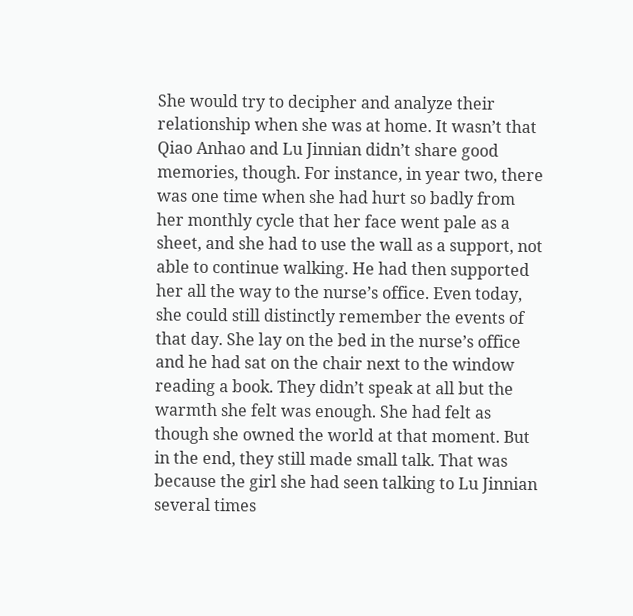She would try to decipher and analyze their relationship when she was at home. It wasn’t that Qiao Anhao and Lu Jinnian didn’t share good memories, though. For instance, in year two, there was one time when she had hurt so badly from her monthly cycle that her face went pale as a sheet, and she had to use the wall as a support, not able to continue walking. He had then supported her all the way to the nurse’s office. Even today, she could still distinctly remember the events of that day. She lay on the bed in the nurse’s office and he had sat on the chair next to the window reading a book. They didn’t speak at all but the warmth she felt was enough. She had felt as though she owned the world at that moment. But in the end, they still made small talk. That was because the girl she had seen talking to Lu Jinnian several times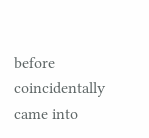before coincidentally came into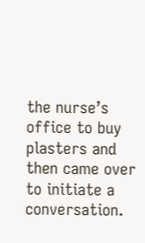the nurse’s office to buy plasters and then came over to initiate a conversation.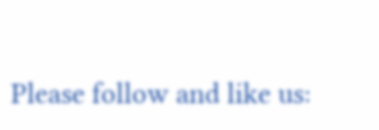Please follow and like us: